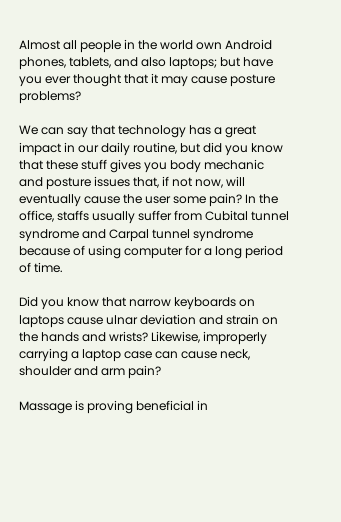Almost all people in the world own Android phones, tablets, and also laptops; but have you ever thought that it may cause posture problems?

We can say that technology has a great impact in our daily routine, but did you know that these stuff gives you body mechanic and posture issues that, if not now, will eventually cause the user some pain? In the office, staffs usually suffer from Cubital tunnel syndrome and Carpal tunnel syndrome because of using computer for a long period of time.

Did you know that narrow keyboards on laptops cause ulnar deviation and strain on the hands and wrists? Likewise, improperly carrying a laptop case can cause neck, shoulder and arm pain?

Massage is proving beneficial in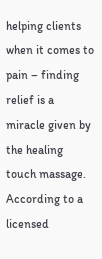helping clients when it comes to pain – finding relief is a miracle given by the healing touch massage. According to a licensed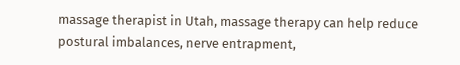massage therapist in Utah, massage therapy can help reduce postural imbalances, nerve entrapment,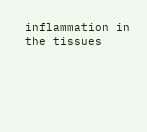inflammation in the tissues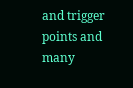and trigger points and many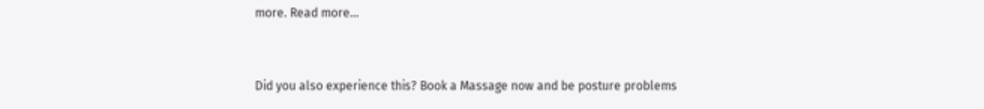more. Read more…


Did you also experience this? Book a Massage now and be posture problems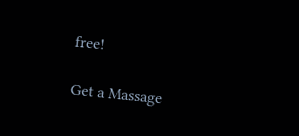free!

Get a Massage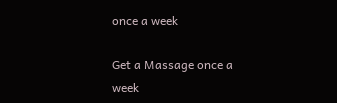once a week

Get a Massage once a week